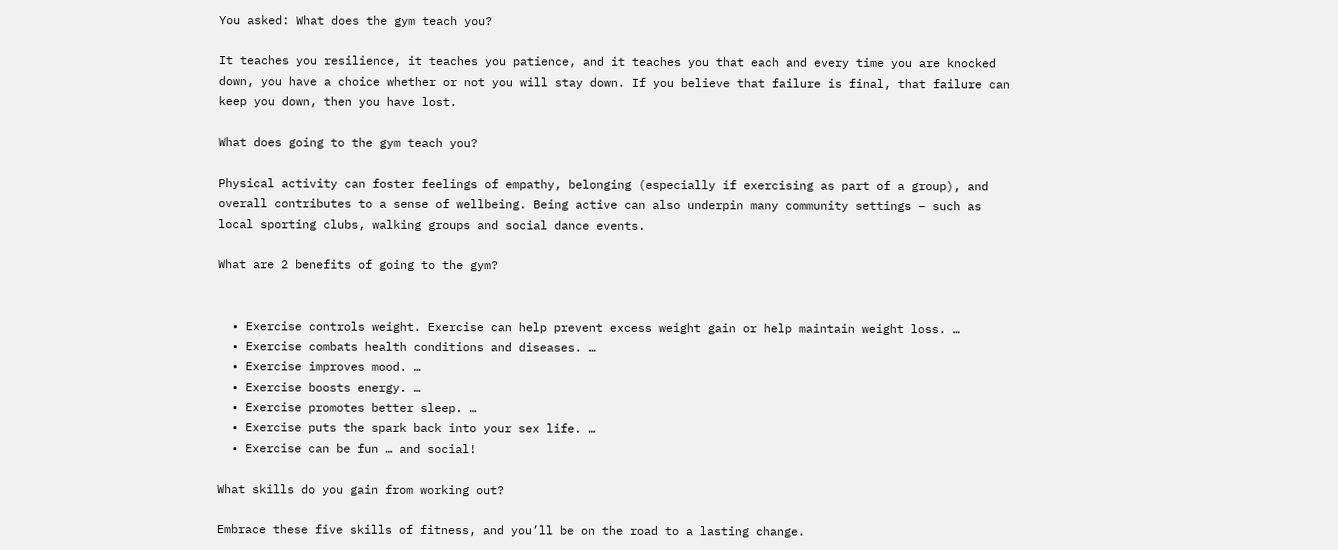You asked: What does the gym teach you?

It teaches you resilience, it teaches you patience, and it teaches you that each and every time you are knocked down, you have a choice whether or not you will stay down. If you believe that failure is final, that failure can keep you down, then you have lost.

What does going to the gym teach you?

Physical activity can foster feelings of empathy, belonging (especially if exercising as part of a group), and overall contributes to a sense of wellbeing. Being active can also underpin many community settings – such as local sporting clubs, walking groups and social dance events.

What are 2 benefits of going to the gym?


  • Exercise controls weight. Exercise can help prevent excess weight gain or help maintain weight loss. …
  • Exercise combats health conditions and diseases. …
  • Exercise improves mood. …
  • Exercise boosts energy. …
  • Exercise promotes better sleep. …
  • Exercise puts the spark back into your sex life. …
  • Exercise can be fun … and social!

What skills do you gain from working out?

Embrace these five skills of fitness, and you’ll be on the road to a lasting change.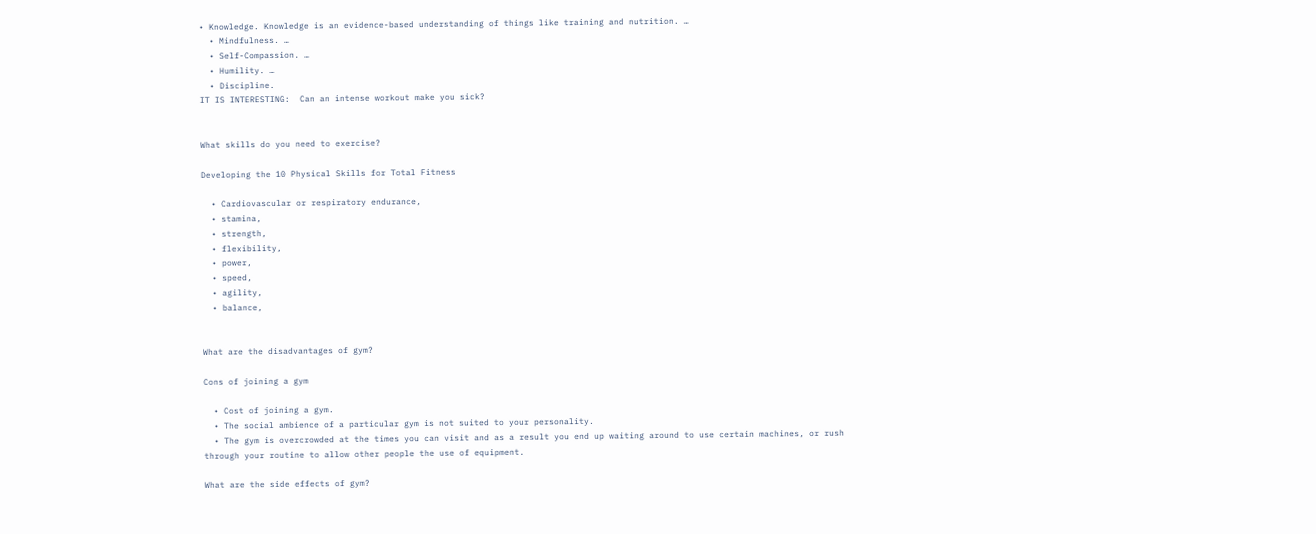• Knowledge. Knowledge is an evidence-based understanding of things like training and nutrition. …
  • Mindfulness. …
  • Self-Compassion. …
  • Humility. …
  • Discipline.
IT IS INTERESTING:  Can an intense workout make you sick?


What skills do you need to exercise?

Developing the 10 Physical Skills for Total Fitness

  • Cardiovascular or respiratory endurance,
  • stamina,
  • strength,
  • flexibility,
  • power,
  • speed,
  • agility,
  • balance,


What are the disadvantages of gym?

Cons of joining a gym

  • Cost of joining a gym.
  • The social ambience of a particular gym is not suited to your personality.
  • The gym is overcrowded at the times you can visit and as a result you end up waiting around to use certain machines, or rush through your routine to allow other people the use of equipment.

What are the side effects of gym?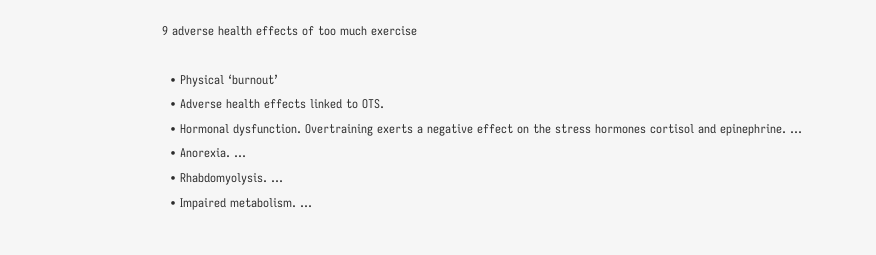9 adverse health effects of too much exercise

  • Physical ‘burnout’
  • Adverse health effects linked to OTS.
  • Hormonal dysfunction. Overtraining exerts a negative effect on the stress hormones cortisol and epinephrine. …
  • Anorexia. …
  • Rhabdomyolysis. …
  • Impaired metabolism. …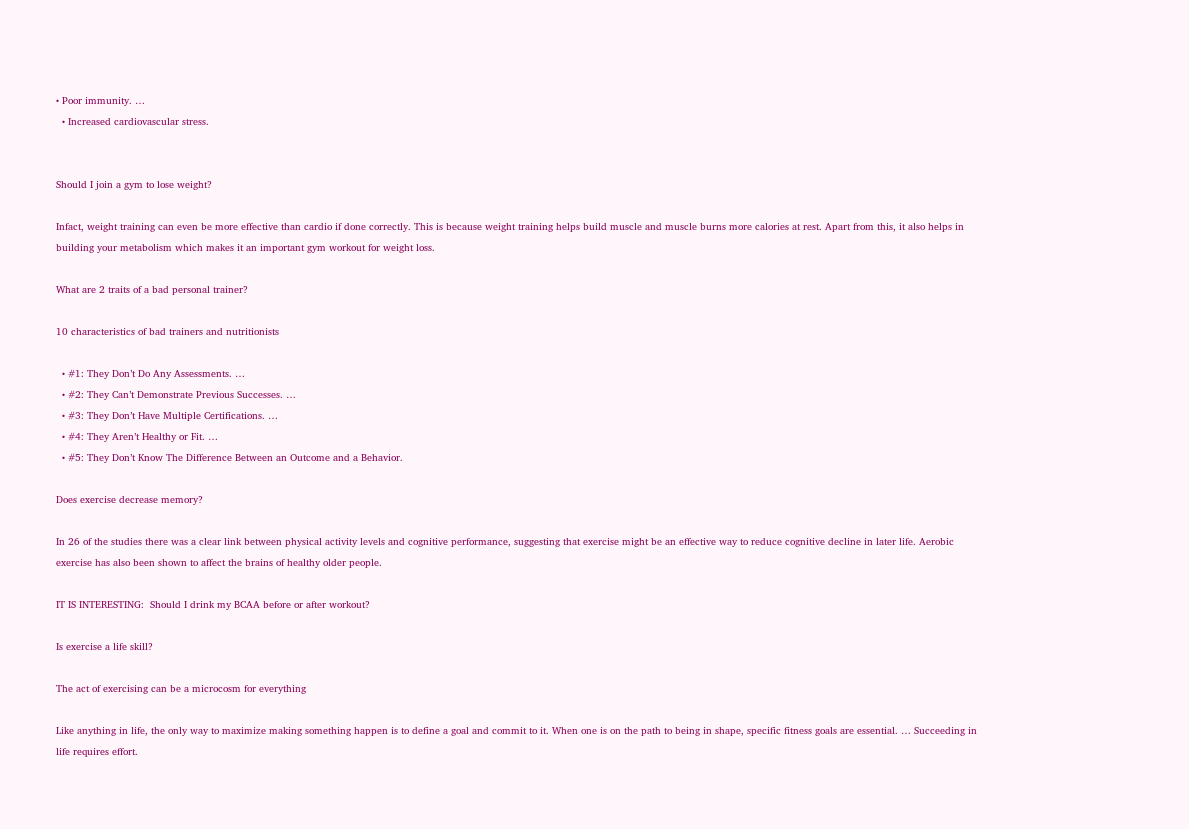• Poor immunity. …
  • Increased cardiovascular stress.


Should I join a gym to lose weight?

Infact, weight training can even be more effective than cardio if done correctly. This is because weight training helps build muscle and muscle burns more calories at rest. Apart from this, it also helps in building your metabolism which makes it an important gym workout for weight loss.

What are 2 traits of a bad personal trainer?

10 characteristics of bad trainers and nutritionists

  • #1: They Don’t Do Any Assessments. …
  • #2: They Can’t Demonstrate Previous Successes. …
  • #3: They Don’t Have Multiple Certifications. …
  • #4: They Aren’t Healthy or Fit. …
  • #5: They Don’t Know The Difference Between an Outcome and a Behavior.

Does exercise decrease memory?

In 26 of the studies there was a clear link between physical activity levels and cognitive performance, suggesting that exercise might be an effective way to reduce cognitive decline in later life. Aerobic exercise has also been shown to affect the brains of healthy older people.

IT IS INTERESTING:  Should I drink my BCAA before or after workout?

Is exercise a life skill?

The act of exercising can be a microcosm for everything

Like anything in life, the only way to maximize making something happen is to define a goal and commit to it. When one is on the path to being in shape, specific fitness goals are essential. … Succeeding in life requires effort.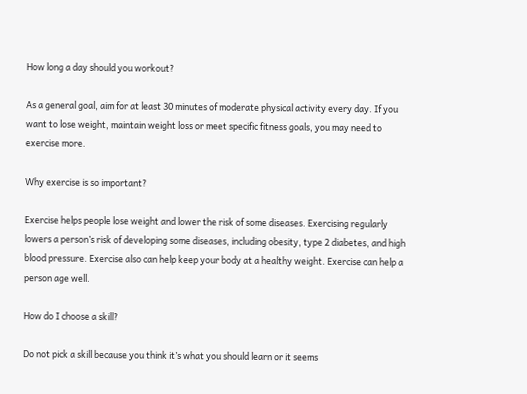How long a day should you workout?

As a general goal, aim for at least 30 minutes of moderate physical activity every day. If you want to lose weight, maintain weight loss or meet specific fitness goals, you may need to exercise more.

Why exercise is so important?

Exercise helps people lose weight and lower the risk of some diseases. Exercising regularly lowers a person’s risk of developing some diseases, including obesity, type 2 diabetes, and high blood pressure. Exercise also can help keep your body at a healthy weight. Exercise can help a person age well.

How do I choose a skill?

Do not pick a skill because you think it’s what you should learn or it seems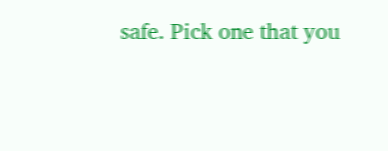safe. Pick one that you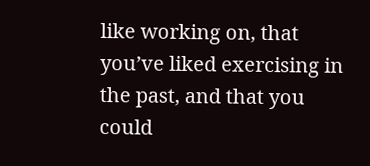like working on, that you’ve liked exercising in the past, and that you could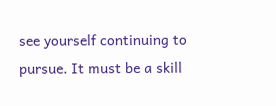see yourself continuing to pursue. It must be a skill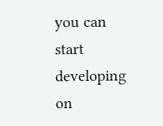you can start developing on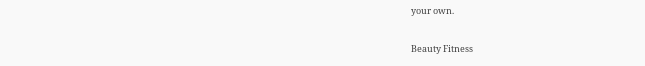your own.

Beauty Fitness